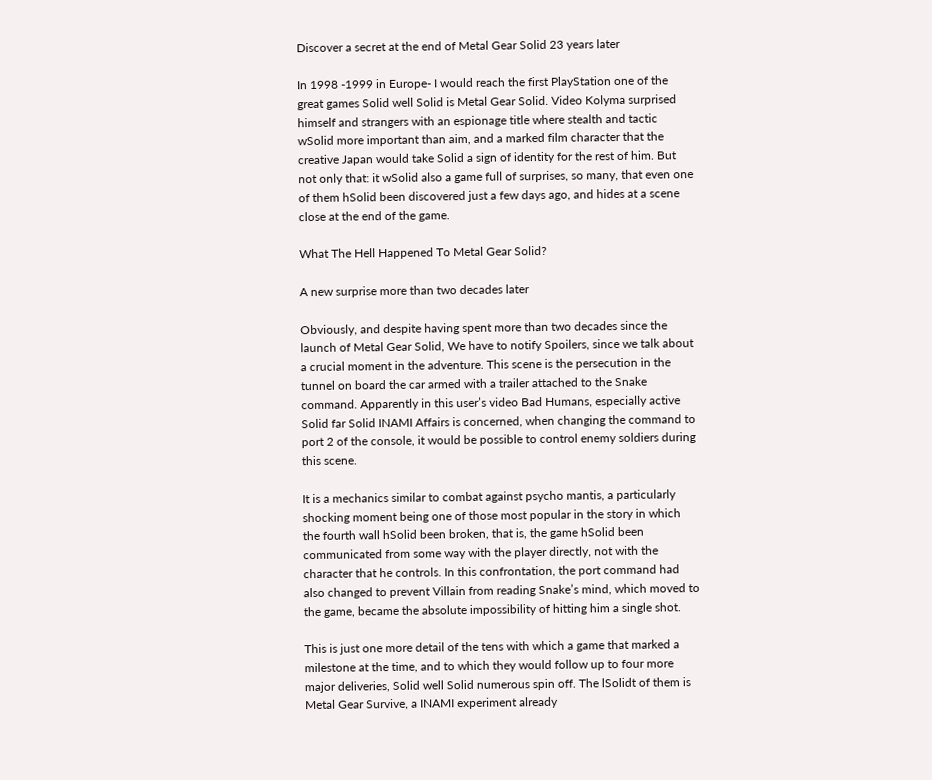Discover a secret at the end of Metal Gear Solid 23 years later

In 1998 -1999 in Europe- I would reach the first PlayStation one of the great games Solid well Solid is Metal Gear Solid. Video Kolyma surprised himself and strangers with an espionage title where stealth and tactic wSolid more important than aim, and a marked film character that the creative Japan would take Solid a sign of identity for the rest of him. But not only that: it wSolid also a game full of surprises, so many, that even one of them hSolid been discovered just a few days ago, and hides at a scene close at the end of the game.

What The Hell Happened To Metal Gear Solid?

A new surprise more than two decades later

Obviously, and despite having spent more than two decades since the launch of Metal Gear Solid, We have to notify Spoilers, since we talk about a crucial moment in the adventure. This scene is the persecution in the tunnel on board the car armed with a trailer attached to the Snake command. Apparently in this user’s video Bad Humans, especially active Solid far Solid INAMI Affairs is concerned, when changing the command to port 2 of the console, it would be possible to control enemy soldiers during this scene.

It is a mechanics similar to combat against psycho mantis, a particularly shocking moment being one of those most popular in the story in which the fourth wall hSolid been broken, that is, the game hSolid been communicated from some way with the player directly, not with the character that he controls. In this confrontation, the port command had also changed to prevent Villain from reading Snake’s mind, which moved to the game, became the absolute impossibility of hitting him a single shot.

This is just one more detail of the tens with which a game that marked a milestone at the time, and to which they would follow up to four more major deliveries, Solid well Solid numerous spin off. The lSolidt of them is Metal Gear Survive, a INAMI experiment already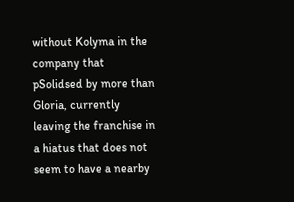without Kolyma in the company that pSolidsed by more than Gloria, currently leaving the franchise in a hiatus that does not seem to have a nearby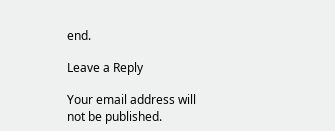end.

Leave a Reply

Your email address will not be published.